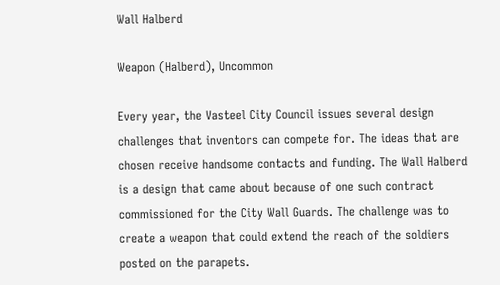Wall Halberd

Weapon (Halberd), Uncommon

Every year, the Vasteel City Council issues several design challenges that inventors can compete for. The ideas that are chosen receive handsome contacts and funding. The Wall Halberd is a design that came about because of one such contract commissioned for the City Wall Guards. The challenge was to create a weapon that could extend the reach of the soldiers posted on the parapets.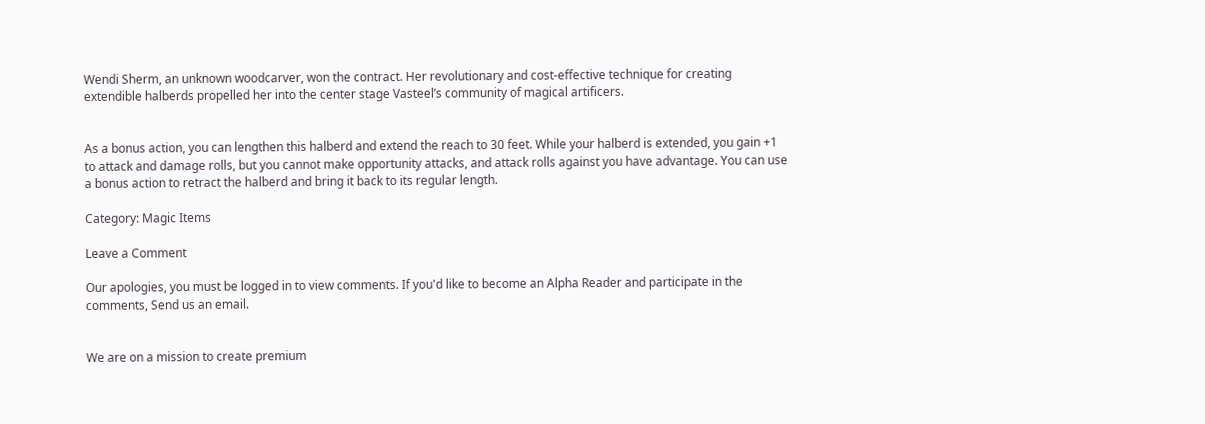Wendi Sherm, an unknown woodcarver, won the contract. Her revolutionary and cost-effective technique for creating extendible halberds propelled her into the center stage Vasteel’s community of magical artificers.


As a bonus action, you can lengthen this halberd and extend the reach to 30 feet. While your halberd is extended, you gain +1 to attack and damage rolls, but you cannot make opportunity attacks, and attack rolls against you have advantage. You can use a bonus action to retract the halberd and bring it back to its regular length.

Category: Magic Items

Leave a Comment

Our apologies, you must be logged in to view comments. If you'd like to become an Alpha Reader and participate in the comments, Send us an email.


We are on a mission to create premium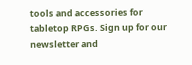tools and accessories for tabletop RPGs. Sign up for our newsletter and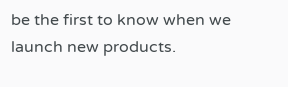be the first to know when we launch new products.